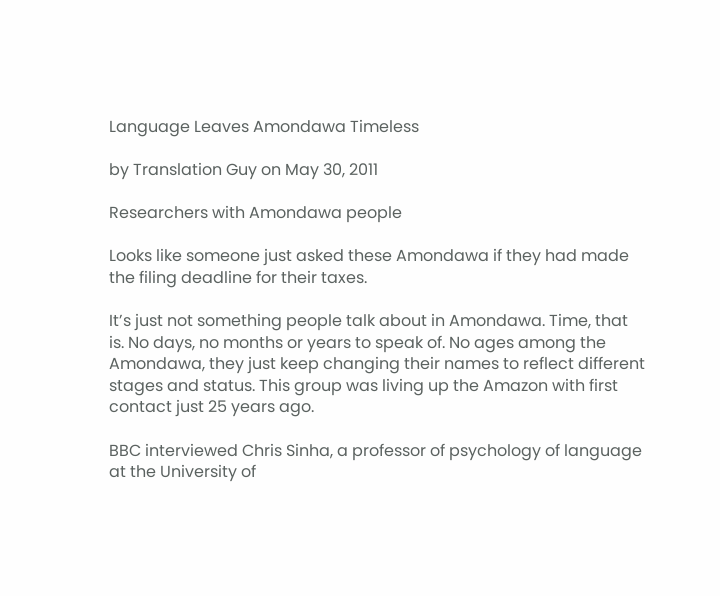Language Leaves Amondawa Timeless

by Translation Guy on May 30, 2011

Researchers with Amondawa people

Looks like someone just asked these Amondawa if they had made the filing deadline for their taxes.

It’s just not something people talk about in Amondawa. Time, that is. No days, no months or years to speak of. No ages among the Amondawa, they just keep changing their names to reflect different stages and status. This group was living up the Amazon with first contact just 25 years ago.

BBC interviewed Chris Sinha, a professor of psychology of language at the University of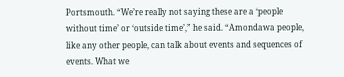Portsmouth. “We’re really not saying these are a ‘people without time’ or ‘outside time’,” he said. “Amondawa people, like any other people, can talk about events and sequences of events. What we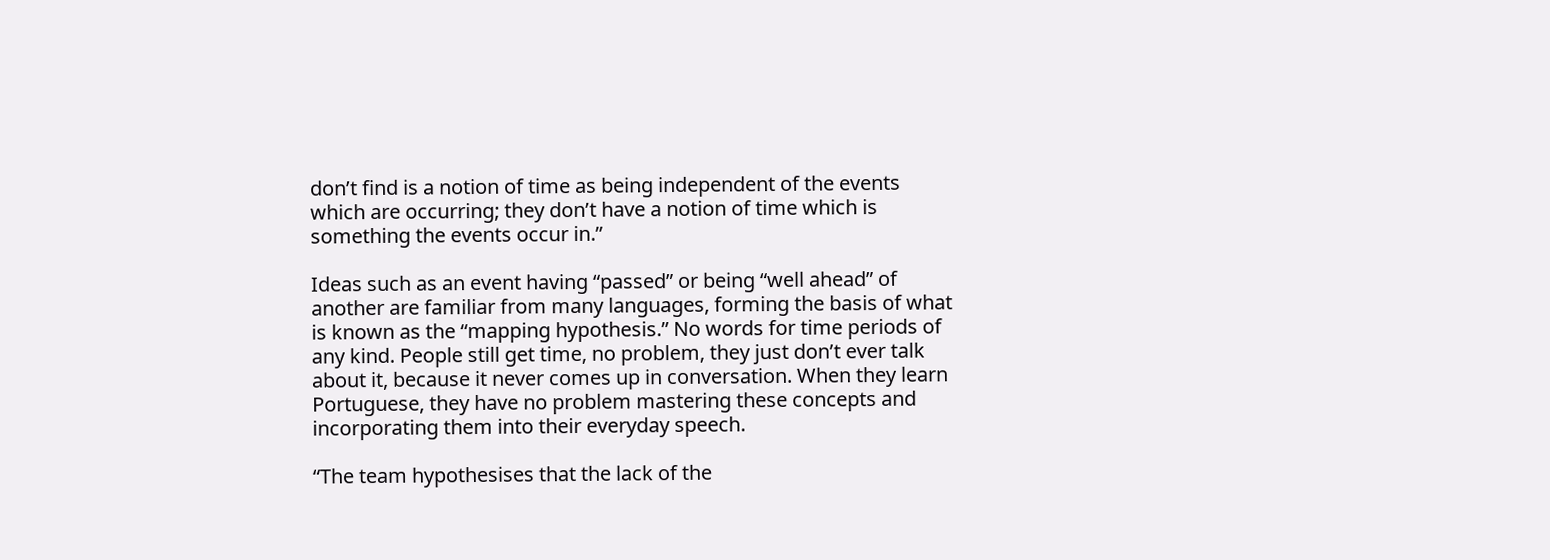don’t find is a notion of time as being independent of the events which are occurring; they don’t have a notion of time which is something the events occur in.”

Ideas such as an event having “passed” or being “well ahead” of another are familiar from many languages, forming the basis of what is known as the “mapping hypothesis.” No words for time periods of any kind. People still get time, no problem, they just don’t ever talk about it, because it never comes up in conversation. When they learn Portuguese, they have no problem mastering these concepts and incorporating them into their everyday speech.

“The team hypothesises that the lack of the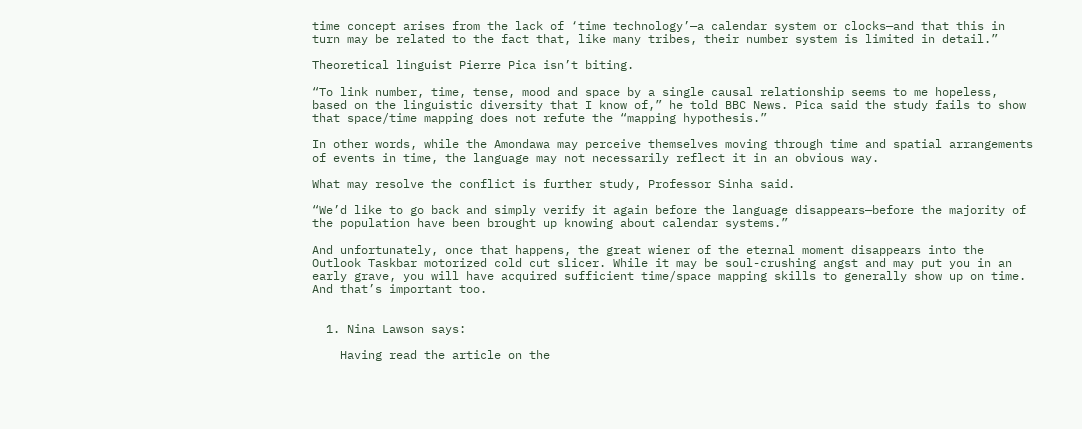time concept arises from the lack of ‘time technology’—a calendar system or clocks—and that this in turn may be related to the fact that, like many tribes, their number system is limited in detail.”

Theoretical linguist Pierre Pica isn’t biting.

“To link number, time, tense, mood and space by a single causal relationship seems to me hopeless, based on the linguistic diversity that I know of,” he told BBC News. Pica said the study fails to show that space/time mapping does not refute the “mapping hypothesis.”

In other words, while the Amondawa may perceive themselves moving through time and spatial arrangements of events in time, the language may not necessarily reflect it in an obvious way.

What may resolve the conflict is further study, Professor Sinha said.

“We’d like to go back and simply verify it again before the language disappears—before the majority of the population have been brought up knowing about calendar systems.”

And unfortunately, once that happens, the great wiener of the eternal moment disappears into the Outlook Taskbar motorized cold cut slicer. While it may be soul-crushing angst and may put you in an early grave, you will have acquired sufficient time/space mapping skills to generally show up on time. And that’s important too.


  1. Nina Lawson says:

    Having read the article on the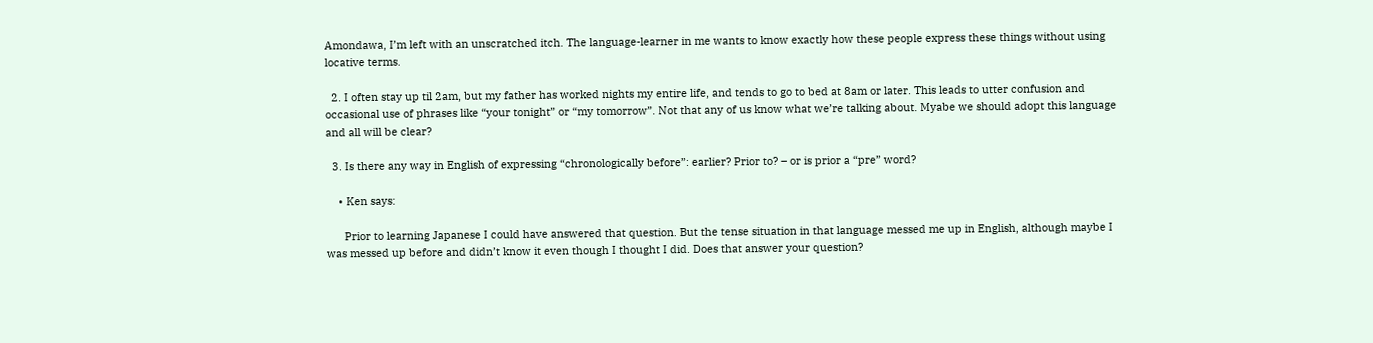Amondawa, I’m left with an unscratched itch. The language-learner in me wants to know exactly how these people express these things without using locative terms.

  2. I often stay up til 2am, but my father has worked nights my entire life, and tends to go to bed at 8am or later. This leads to utter confusion and occasional use of phrases like “your tonight” or “my tomorrow”. Not that any of us know what we’re talking about. Myabe we should adopt this language and all will be clear?

  3. Is there any way in English of expressing “chronologically before”: earlier? Prior to? – or is prior a “pre” word?

    • Ken says:

      Prior to learning Japanese I could have answered that question. But the tense situation in that language messed me up in English, although maybe I was messed up before and didn’t know it even though I thought I did. Does that answer your question?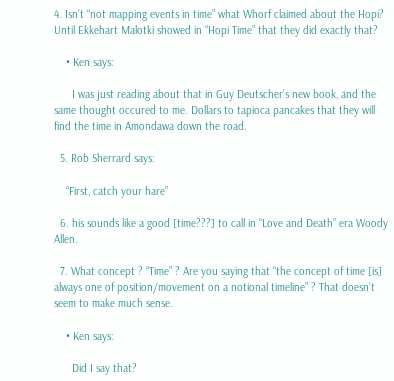4. Isn’t “not mapping events in time” what Whorf claimed about the Hopi? Until Ekkehart Malotki showed in “Hopi Time” that they did exactly that?

    • Ken says:

      I was just reading about that in Guy Deutscher’s new book, and the same thought occured to me. Dollars to tapioca pancakes that they will find the time in Amondawa down the road.

  5. Rob Sherrard says:

    “First, catch your hare”

  6. his sounds like a good [time???] to call in “Love and Death” era Woody Allen.

  7. What concept ? “Time” ? Are you saying that “the concept of time [is] always one of position/movement on a notional timeline” ? That doesn’t seem to make much sense.

    • Ken says:

      Did I say that?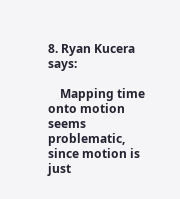8. Ryan Kucera says:

    Mapping time onto motion seems problematic, since motion is just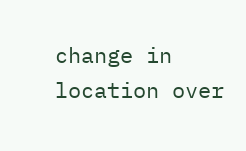change in location over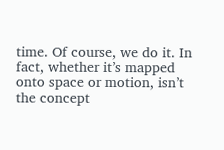time. Of course, we do it. In fact, whether it’s mapped onto space or motion, isn’t the concept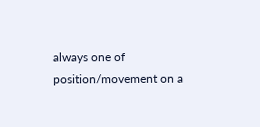always one of position/movement on a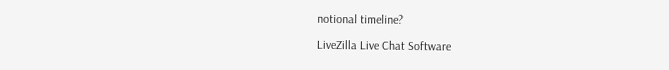notional timeline?

LiveZilla Live Chat Software